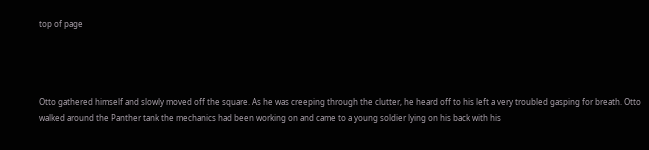top of page




Otto gathered himself and slowly moved off the square. As he was creeping through the clutter, he heard off to his left a very troubled gasping for breath. Otto walked around the Panther tank the mechanics had been working on and came to a young soldier lying on his back with his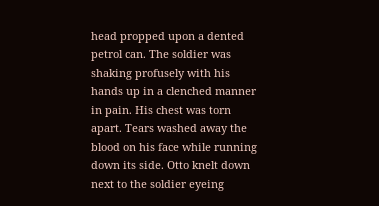head propped upon a dented petrol can. The soldier was shaking profusely with his hands up in a clenched manner in pain. His chest was torn apart. Tears washed away the blood on his face while running down its side. Otto knelt down next to the soldier eyeing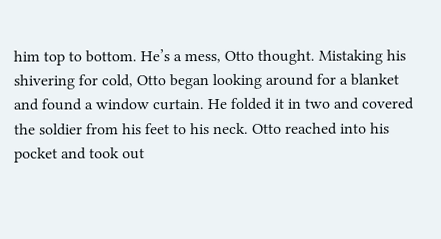him top to bottom. He’s a mess, Otto thought. Mistaking his shivering for cold, Otto began looking around for a blanket and found a window curtain. He folded it in two and covered the soldier from his feet to his neck. Otto reached into his pocket and took out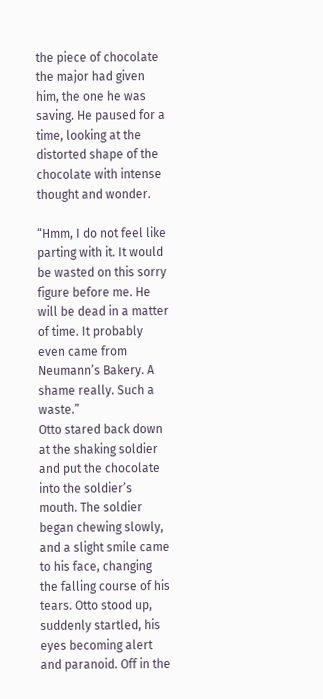the piece of chocolate the major had given him, the one he was saving. He paused for a time, looking at the distorted shape of the chocolate with intense thought and wonder.

“Hmm, I do not feel like parting with it. It would be wasted on this sorry figure before me. He will be dead in a matter of time. It probably even came from Neumann’s Bakery. A shame really. Such a waste.”
Otto stared back down at the shaking soldier and put the chocolate into the soldier’s mouth. The soldier began chewing slowly, and a slight smile came to his face, changing the falling course of his tears. Otto stood up, suddenly startled, his eyes becoming alert and paranoid. Off in the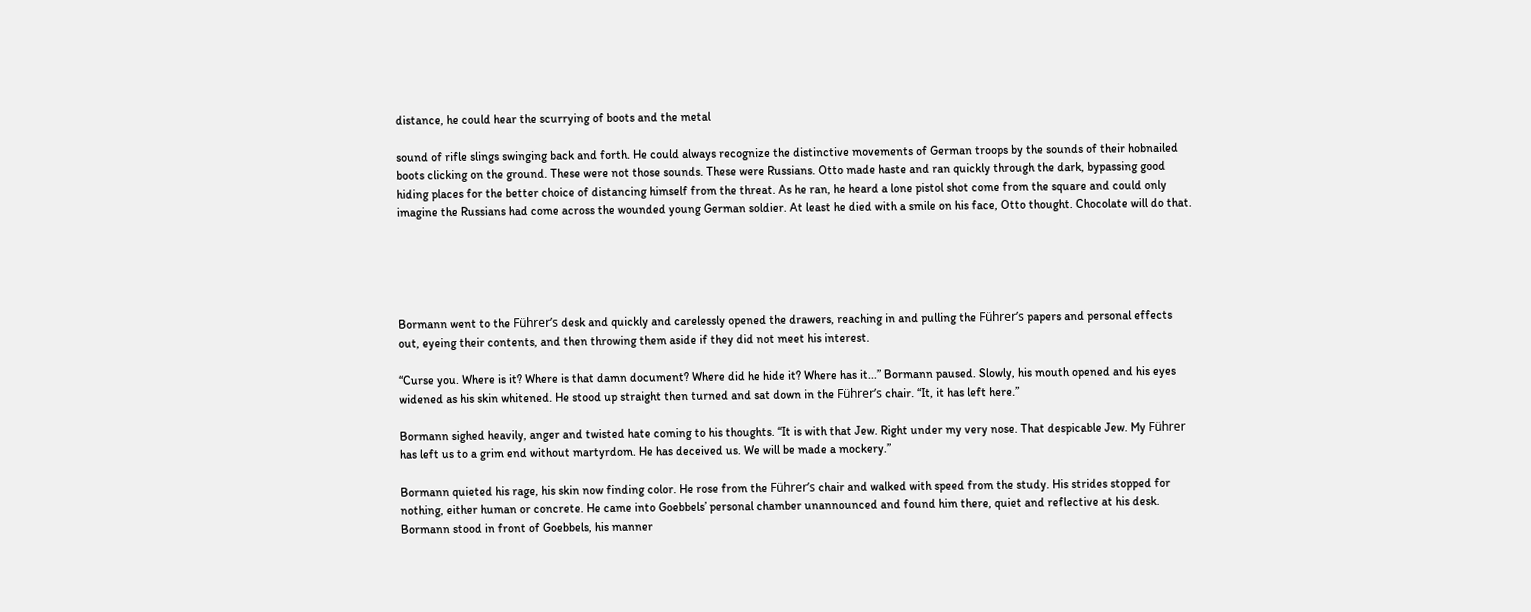distance, he could hear the scurrying of boots and the metal

sound of rifle slings swinging back and forth. He could always recognize the distinctive movements of German troops by the sounds of their hobnailed boots clicking on the ground. These were not those sounds. These were Russians. Otto made haste and ran quickly through the dark, bypassing good hiding places for the better choice of distancing himself from the threat. As he ran, he heard a lone pistol shot come from the square and could only imagine the Russians had come across the wounded young German soldier. At least he died with a smile on his face, Otto thought. Chocolate will do that.





Bormann went to the Führer’s desk and quickly and carelessly opened the drawers, reaching in and pulling the Führer’s papers and personal effects out, eyeing their contents, and then throwing them aside if they did not meet his interest.

“Curse you. Where is it? Where is that damn document? Where did he hide it? Where has it...” Bormann paused. Slowly, his mouth opened and his eyes widened as his skin whitened. He stood up straight then turned and sat down in the Führer’s chair. “It, it has left here.”

Bormann sighed heavily, anger and twisted hate coming to his thoughts. “It is with that Jew. Right under my very nose. That despicable Jew. My Führer has left us to a grim end without martyrdom. He has deceived us. We will be made a mockery.”

Bormann quieted his rage, his skin now finding color. He rose from the Führer’s chair and walked with speed from the study. His strides stopped for nothing, either human or concrete. He came into Goebbels’ personal chamber unannounced and found him there, quiet and reflective at his desk. Bormann stood in front of Goebbels, his manner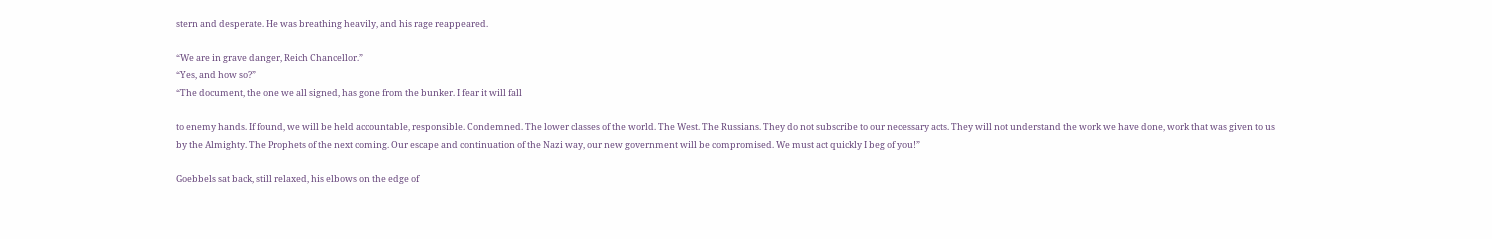stern and desperate. He was breathing heavily, and his rage reappeared.

“We are in grave danger, Reich Chancellor.”
“Yes, and how so?”
“The document, the one we all signed, has gone from the bunker. I fear it will fall

to enemy hands. If found, we will be held accountable, responsible. Condemned. The lower classes of the world. The West. The Russians. They do not subscribe to our necessary acts. They will not understand the work we have done, work that was given to us by the Almighty. The Prophets of the next coming. Our escape and continuation of the Nazi way, our new government will be compromised. We must act quickly I beg of you!”

Goebbels sat back, still relaxed, his elbows on the edge of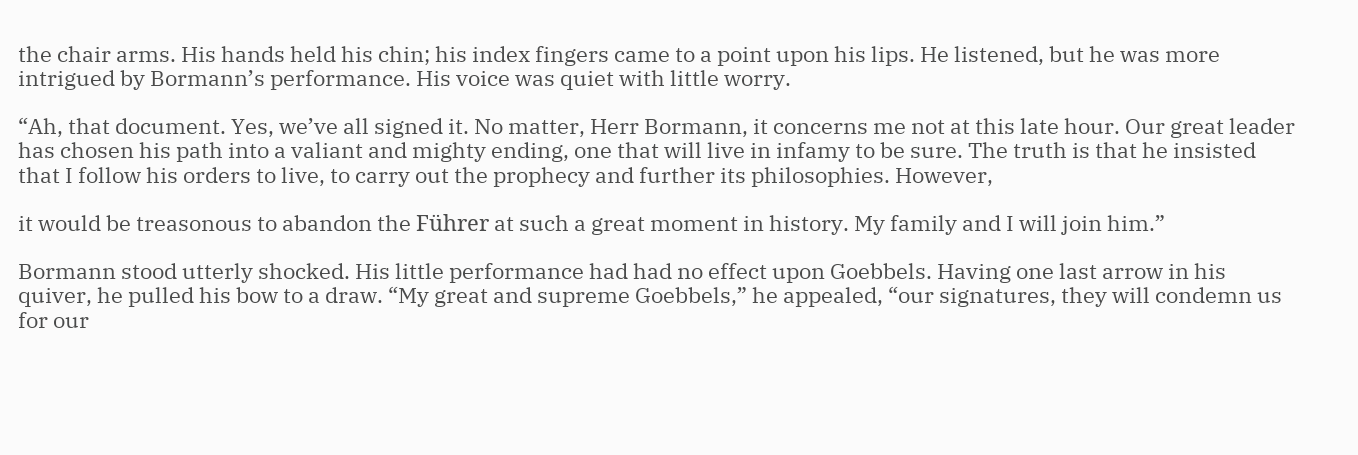the chair arms. His hands held his chin; his index fingers came to a point upon his lips. He listened, but he was more intrigued by Bormann’s performance. His voice was quiet with little worry.

“Ah, that document. Yes, we’ve all signed it. No matter, Herr Bormann, it concerns me not at this late hour. Our great leader has chosen his path into a valiant and mighty ending, one that will live in infamy to be sure. The truth is that he insisted that I follow his orders to live, to carry out the prophecy and further its philosophies. However,

it would be treasonous to abandon the Führer at such a great moment in history. My family and I will join him.”

Bormann stood utterly shocked. His little performance had had no effect upon Goebbels. Having one last arrow in his quiver, he pulled his bow to a draw. “My great and supreme Goebbels,” he appealed, “our signatures, they will condemn us for our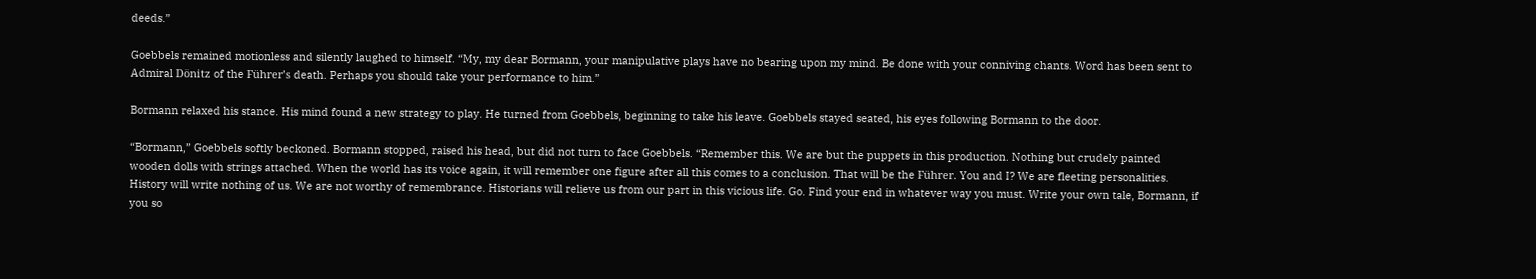deeds.”

Goebbels remained motionless and silently laughed to himself. “My, my dear Bormann, your manipulative plays have no bearing upon my mind. Be done with your conniving chants. Word has been sent to Admiral Dönitz of the Führer’s death. Perhaps you should take your performance to him.”

Bormann relaxed his stance. His mind found a new strategy to play. He turned from Goebbels, beginning to take his leave. Goebbels stayed seated, his eyes following Bormann to the door.

“Bormann,” Goebbels softly beckoned. Bormann stopped, raised his head, but did not turn to face Goebbels. “Remember this. We are but the puppets in this production. Nothing but crudely painted wooden dolls with strings attached. When the world has its voice again, it will remember one figure after all this comes to a conclusion. That will be the Führer. You and I? We are fleeting personalities. History will write nothing of us. We are not worthy of remembrance. Historians will relieve us from our part in this vicious life. Go. Find your end in whatever way you must. Write your own tale, Bormann, if you so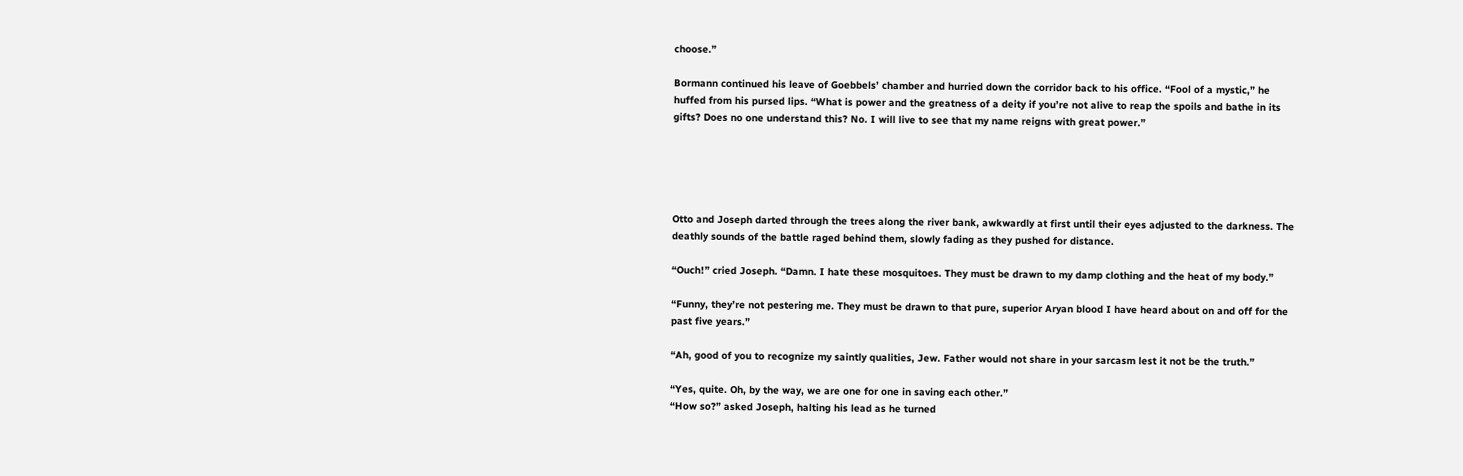choose.”

Bormann continued his leave of Goebbels’ chamber and hurried down the corridor back to his office. “Fool of a mystic,” he huffed from his pursed lips. “What is power and the greatness of a deity if you’re not alive to reap the spoils and bathe in its gifts? Does no one understand this? No. I will live to see that my name reigns with great power.”





Otto and Joseph darted through the trees along the river bank, awkwardly at first until their eyes adjusted to the darkness. The deathly sounds of the battle raged behind them, slowly fading as they pushed for distance.

“Ouch!” cried Joseph. “Damn. I hate these mosquitoes. They must be drawn to my damp clothing and the heat of my body.”

“Funny, they’re not pestering me. They must be drawn to that pure, superior Aryan blood I have heard about on and off for the past five years.”

“Ah, good of you to recognize my saintly qualities, Jew. Father would not share in your sarcasm lest it not be the truth.”

“Yes, quite. Oh, by the way, we are one for one in saving each other.”
“How so?” asked Joseph, halting his lead as he turned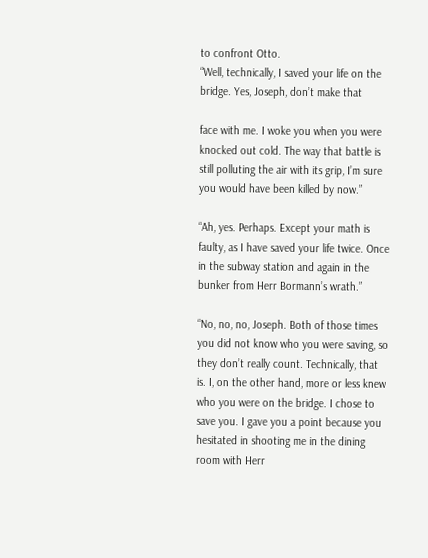to confront Otto.
“Well, technically, I saved your life on the bridge. Yes, Joseph, don’t make that

face with me. I woke you when you were knocked out cold. The way that battle is still polluting the air with its grip, I’m sure you would have been killed by now.”

“Ah, yes. Perhaps. Except your math is faulty, as I have saved your life twice. Once in the subway station and again in the bunker from Herr Bormann’s wrath.”

“No, no, no, Joseph. Both of those times you did not know who you were saving, so they don’t really count. Technically, that is. I, on the other hand, more or less knew who you were on the bridge. I chose to save you. I gave you a point because you hesitated in shooting me in the dining room with Herr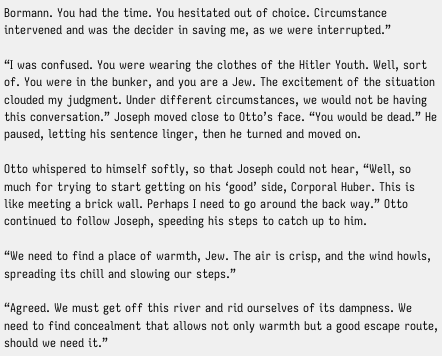Bormann. You had the time. You hesitated out of choice. Circumstance intervened and was the decider in saving me, as we were interrupted.”

“I was confused. You were wearing the clothes of the Hitler Youth. Well, sort of. You were in the bunker, and you are a Jew. The excitement of the situation clouded my judgment. Under different circumstances, we would not be having this conversation.” Joseph moved close to Otto’s face. “You would be dead.” He paused, letting his sentence linger, then he turned and moved on.

Otto whispered to himself softly, so that Joseph could not hear, “Well, so much for trying to start getting on his ‘good’ side, Corporal Huber. This is like meeting a brick wall. Perhaps I need to go around the back way.” Otto continued to follow Joseph, speeding his steps to catch up to him.

“We need to find a place of warmth, Jew. The air is crisp, and the wind howls, spreading its chill and slowing our steps.”

“Agreed. We must get off this river and rid ourselves of its dampness. We need to find concealment that allows not only warmth but a good escape route, should we need it.”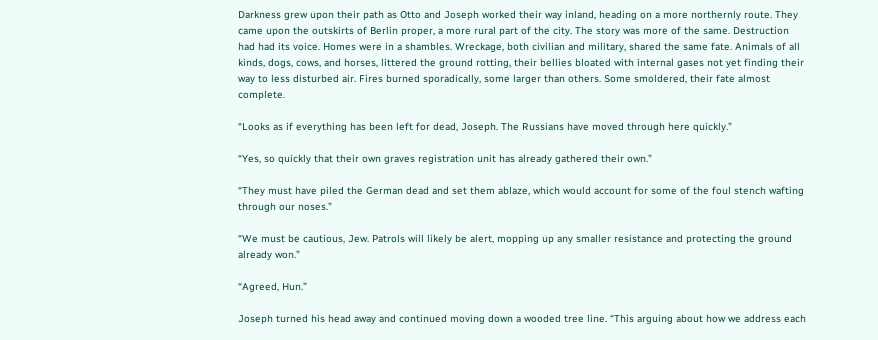Darkness grew upon their path as Otto and Joseph worked their way inland, heading on a more northernly route. They came upon the outskirts of Berlin proper, a more rural part of the city. The story was more of the same. Destruction had had its voice. Homes were in a shambles. Wreckage, both civilian and military, shared the same fate. Animals of all kinds, dogs, cows, and horses, littered the ground rotting, their bellies bloated with internal gases not yet finding their way to less disturbed air. Fires burned sporadically, some larger than others. Some smoldered, their fate almost complete.

“Looks as if everything has been left for dead, Joseph. The Russians have moved through here quickly.”

“Yes, so quickly that their own graves registration unit has already gathered their own.”

“They must have piled the German dead and set them ablaze, which would account for some of the foul stench wafting through our noses.”

“We must be cautious, Jew. Patrols will likely be alert, mopping up any smaller resistance and protecting the ground already won.”

“Agreed, Hun.”

Joseph turned his head away and continued moving down a wooded tree line. “This arguing about how we address each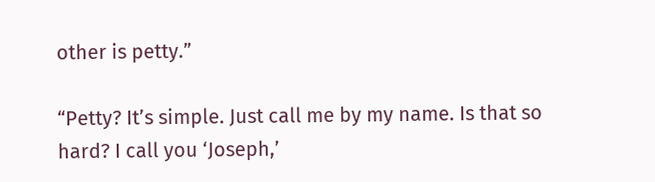other is petty.”

“Petty? It’s simple. Just call me by my name. Is that so hard? I call you ‘Joseph,’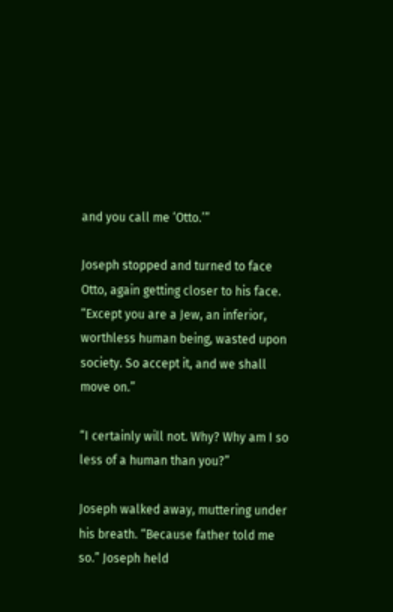and you call me ‘Otto.’”

Joseph stopped and turned to face Otto, again getting closer to his face. “Except you are a Jew, an inferior, worthless human being, wasted upon society. So accept it, and we shall move on.”

“I certainly will not. Why? Why am I so less of a human than you?”

Joseph walked away, muttering under his breath. “Because father told me so.” Joseph held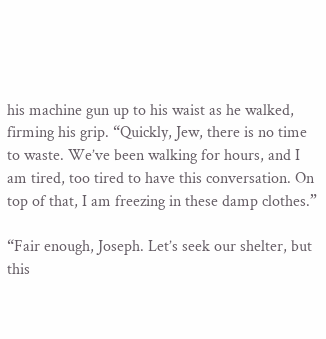his machine gun up to his waist as he walked, firming his grip. “Quickly, Jew, there is no time to waste. We’ve been walking for hours, and I am tired, too tired to have this conversation. On top of that, I am freezing in these damp clothes.”

“Fair enough, Joseph. Let’s seek our shelter, but this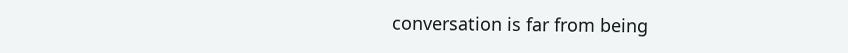conversation is far from being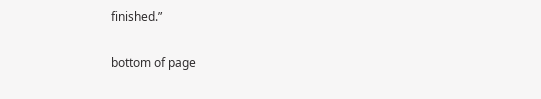finished.”

bottom of page